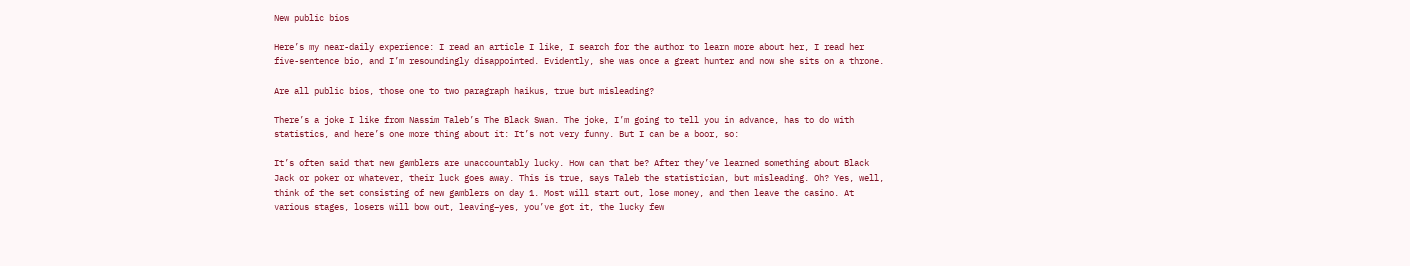New public bios

Here’s my near-daily experience: I read an article I like, I search for the author to learn more about her, I read her five-sentence bio, and I’m resoundingly disappointed. Evidently, she was once a great hunter and now she sits on a throne.

Are all public bios, those one to two paragraph haikus, true but misleading?

There’s a joke I like from Nassim Taleb’s The Black Swan. The joke, I’m going to tell you in advance, has to do with statistics, and here’s one more thing about it: It’s not very funny. But I can be a boor, so:

It’s often said that new gamblers are unaccountably lucky. How can that be? After they’ve learned something about Black Jack or poker or whatever, their luck goes away. This is true, says Taleb the statistician, but misleading. Oh? Yes, well, think of the set consisting of new gamblers on day 1. Most will start out, lose money, and then leave the casino. At various stages, losers will bow out, leaving–yes, you’ve got it, the lucky few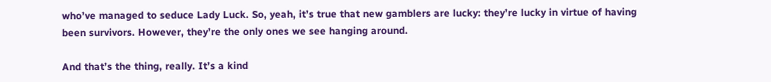who’ve managed to seduce Lady Luck. So, yeah, it’s true that new gamblers are lucky: they’re lucky in virtue of having been survivors. However, they’re the only ones we see hanging around.

And that’s the thing, really. It’s a kind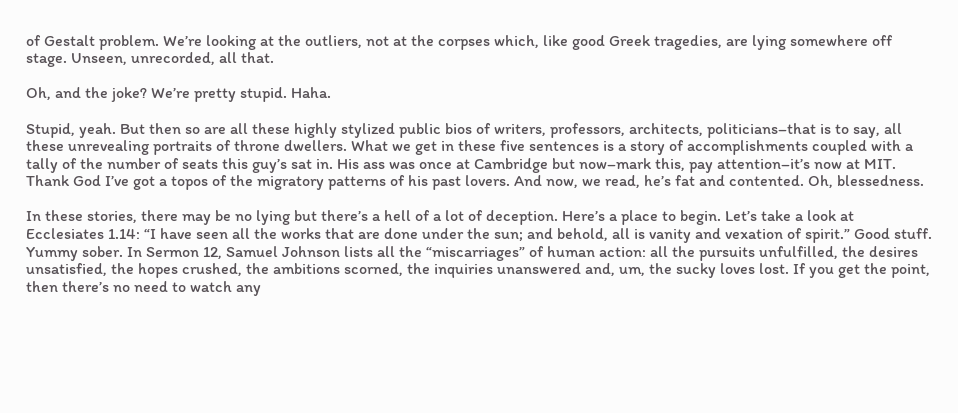of Gestalt problem. We’re looking at the outliers, not at the corpses which, like good Greek tragedies, are lying somewhere off stage. Unseen, unrecorded, all that.

Oh, and the joke? We’re pretty stupid. Haha.

Stupid, yeah. But then so are all these highly stylized public bios of writers, professors, architects, politicians–that is to say, all these unrevealing portraits of throne dwellers. What we get in these five sentences is a story of accomplishments coupled with a tally of the number of seats this guy’s sat in. His ass was once at Cambridge but now–mark this, pay attention–it’s now at MIT. Thank God I’ve got a topos of the migratory patterns of his past lovers. And now, we read, he’s fat and contented. Oh, blessedness.

In these stories, there may be no lying but there’s a hell of a lot of deception. Here’s a place to begin. Let’s take a look at Ecclesiates 1.14: “I have seen all the works that are done under the sun; and behold, all is vanity and vexation of spirit.” Good stuff. Yummy sober. In Sermon 12, Samuel Johnson lists all the “miscarriages” of human action: all the pursuits unfulfilled, the desires unsatisfied, the hopes crushed, the ambitions scorned, the inquiries unanswered and, um, the sucky loves lost. If you get the point, then there’s no need to watch any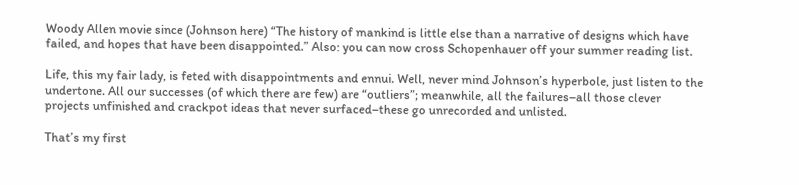Woody Allen movie since (Johnson here) “The history of mankind is little else than a narrative of designs which have failed, and hopes that have been disappointed.” Also: you can now cross Schopenhauer off your summer reading list.

Life, this my fair lady, is feted with disappointments and ennui. Well, never mind Johnson’s hyperbole, just listen to the undertone. All our successes (of which there are few) are “outliers”; meanwhile, all the failures–all those clever projects unfinished and crackpot ideas that never surfaced–these go unrecorded and unlisted.

That’s my first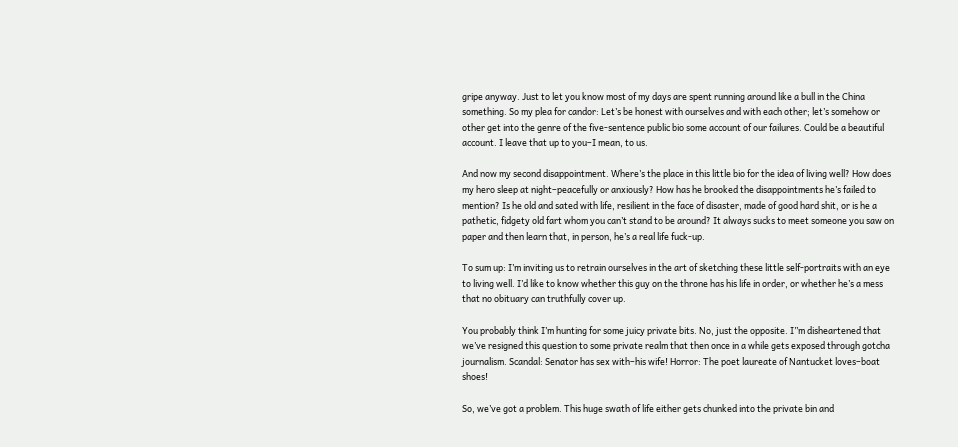gripe anyway. Just to let you know most of my days are spent running around like a bull in the China something. So my plea for candor: Let’s be honest with ourselves and with each other; let’s somehow or other get into the genre of the five-sentence public bio some account of our failures. Could be a beautiful account. I leave that up to you–I mean, to us.

And now my second disappointment. Where’s the place in this little bio for the idea of living well? How does my hero sleep at night–peacefully or anxiously? How has he brooked the disappointments he’s failed to mention? Is he old and sated with life, resilient in the face of disaster, made of good hard shit, or is he a pathetic, fidgety old fart whom you can’t stand to be around? It always sucks to meet someone you saw on paper and then learn that, in person, he’s a real life fuck-up.

To sum up: I’m inviting us to retrain ourselves in the art of sketching these little self-portraits with an eye to living well. I’d like to know whether this guy on the throne has his life in order, or whether he’s a mess that no obituary can truthfully cover up.

You probably think I’m hunting for some juicy private bits. No, just the opposite. I”m disheartened that we’ve resigned this question to some private realm that then once in a while gets exposed through gotcha journalism. Scandal: Senator has sex with–his wife! Horror: The poet laureate of Nantucket loves–boat shoes!

So, we’ve got a problem. This huge swath of life either gets chunked into the private bin and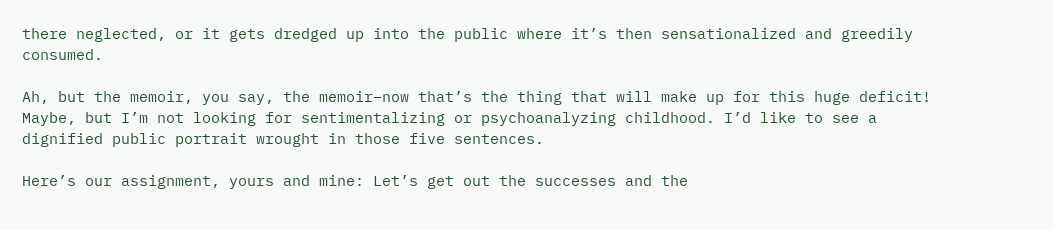there neglected, or it gets dredged up into the public where it’s then sensationalized and greedily consumed.

Ah, but the memoir, you say, the memoir–now that’s the thing that will make up for this huge deficit! Maybe, but I’m not looking for sentimentalizing or psychoanalyzing childhood. I’d like to see a dignified public portrait wrought in those five sentences.

Here’s our assignment, yours and mine: Let’s get out the successes and the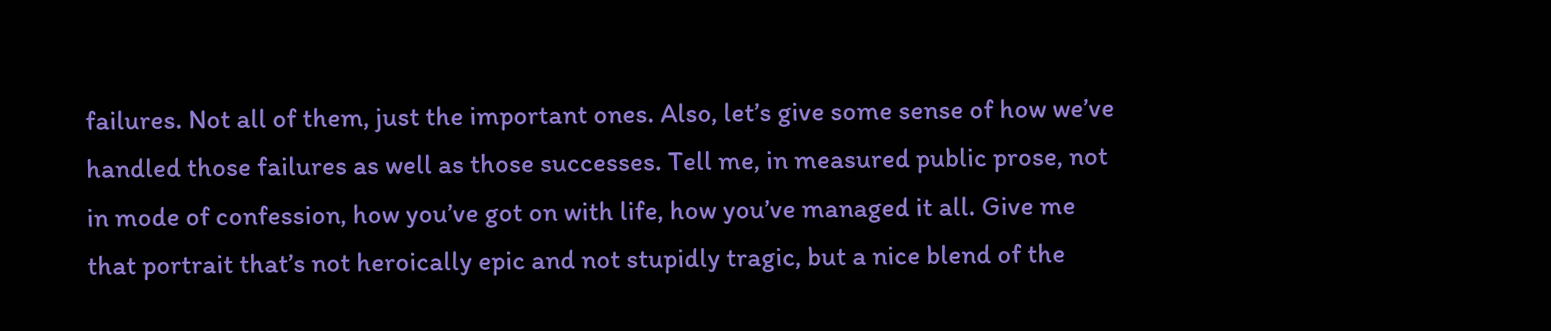failures. Not all of them, just the important ones. Also, let’s give some sense of how we’ve handled those failures as well as those successes. Tell me, in measured public prose, not in mode of confession, how you’ve got on with life, how you’ve managed it all. Give me that portrait that’s not heroically epic and not stupidly tragic, but a nice blend of the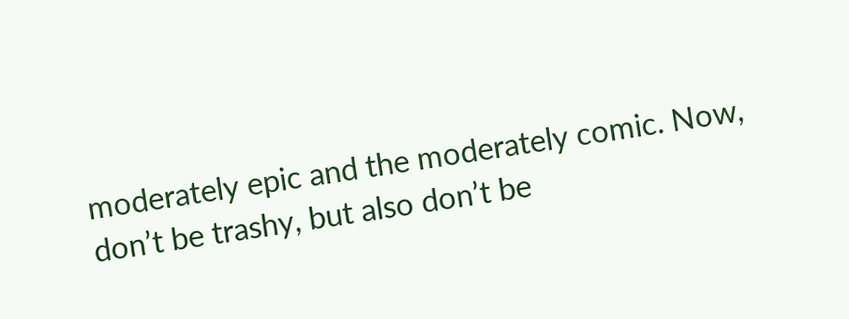moderately epic and the moderately comic. Now, don’t be trashy, but also don’t be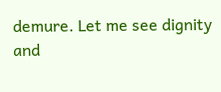demure. Let me see dignity and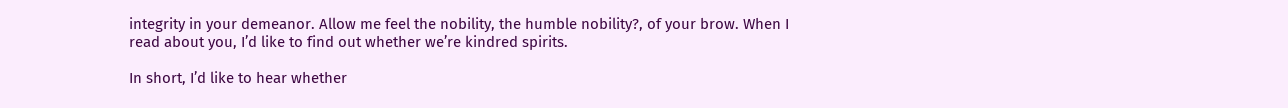integrity in your demeanor. Allow me feel the nobility, the humble nobility?, of your brow. When I read about you, I’d like to find out whether we’re kindred spirits.

In short, I’d like to hear whether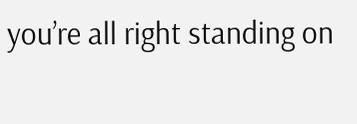you’re all right standing on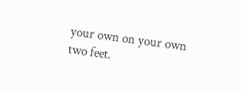your own on your own two feet.